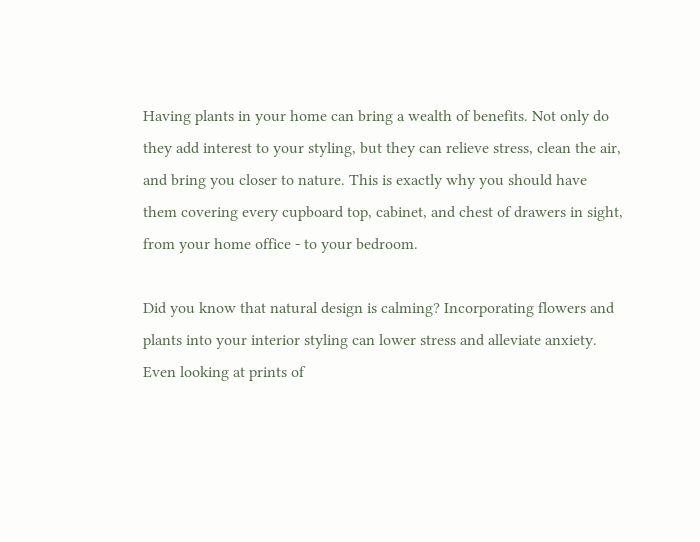Having plants in your home can bring a wealth of benefits. Not only do they add interest to your styling, but they can relieve stress, clean the air, and bring you closer to nature. This is exactly why you should have them covering every cupboard top, cabinet, and chest of drawers in sight, from your home office - to your bedroom.

Did you know that natural design is calming? Incorporating flowers and plants into your interior styling can lower stress and alleviate anxiety. Even looking at prints of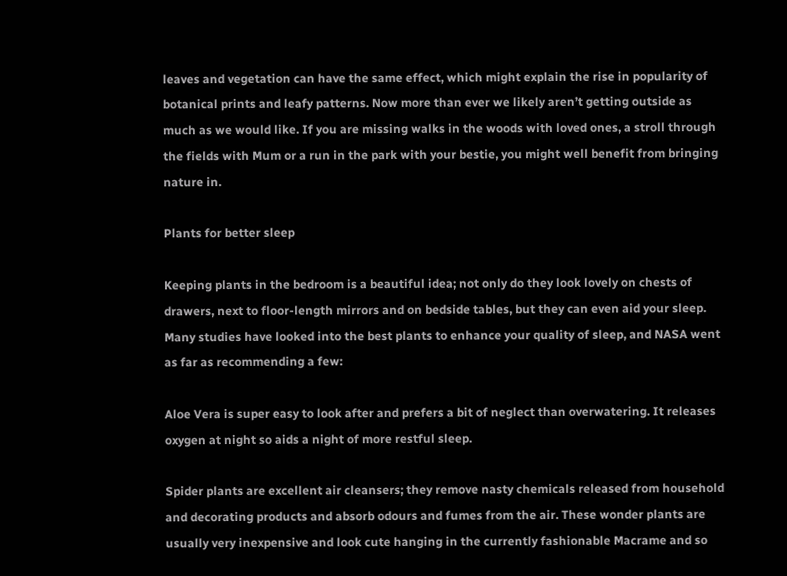leaves and vegetation can have the same effect, which might explain the rise in popularity of botanical prints and leafy patterns. Now more than ever we likely aren’t getting outside as much as we would like. If you are missing walks in the woods with loved ones, a stroll through the fields with Mum or a run in the park with your bestie, you might well benefit from bringing nature in.

Plants for better sleep

Keeping plants in the bedroom is a beautiful idea; not only do they look lovely on chests of drawers, next to floor-length mirrors and on bedside tables, but they can even aid your sleep. Many studies have looked into the best plants to enhance your quality of sleep, and NASA went as far as recommending a few:

Aloe Vera is super easy to look after and prefers a bit of neglect than overwatering. It releases oxygen at night so aids a night of more restful sleep.

Spider plants are excellent air cleansers; they remove nasty chemicals released from household and decorating products and absorb odours and fumes from the air. These wonder plants are usually very inexpensive and look cute hanging in the currently fashionable Macrame and so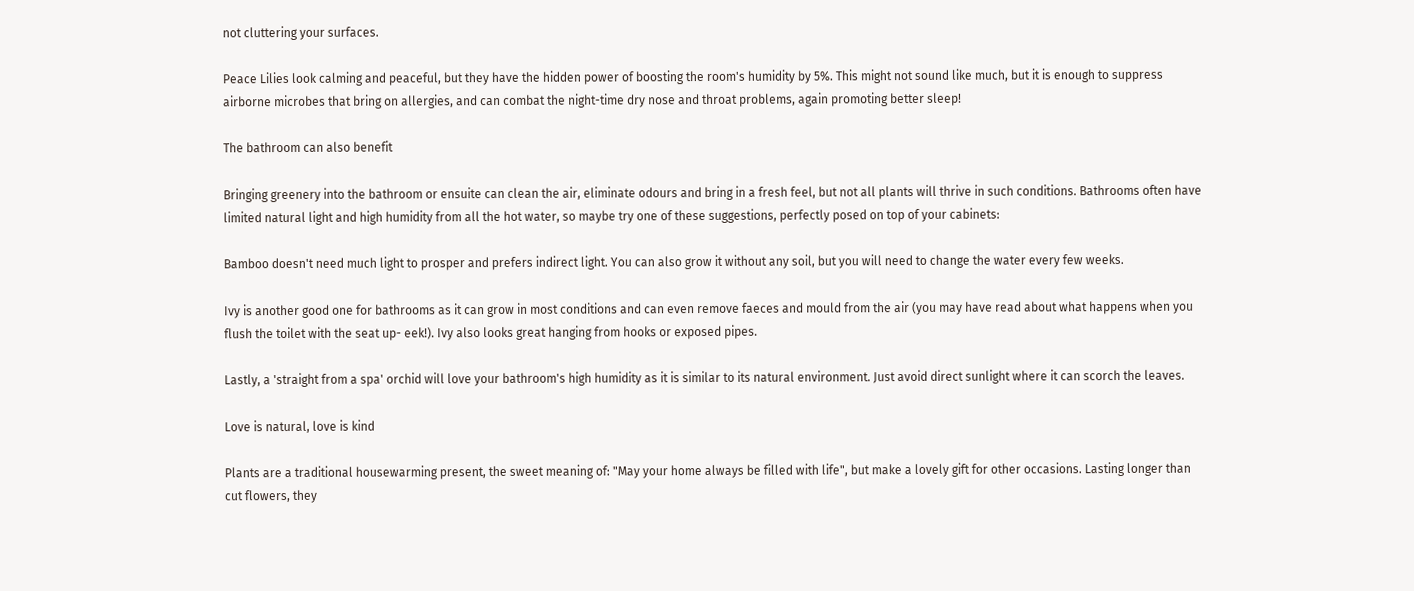not cluttering your surfaces.

Peace Lilies look calming and peaceful, but they have the hidden power of boosting the room's humidity by 5%. This might not sound like much, but it is enough to suppress airborne microbes that bring on allergies, and can combat the night-time dry nose and throat problems, again promoting better sleep!

The bathroom can also benefit

Bringing greenery into the bathroom or ensuite can clean the air, eliminate odours and bring in a fresh feel, but not all plants will thrive in such conditions. Bathrooms often have limited natural light and high humidity from all the hot water, so maybe try one of these suggestions, perfectly posed on top of your cabinets:

Bamboo doesn't need much light to prosper and prefers indirect light. You can also grow it without any soil, but you will need to change the water every few weeks.

Ivy is another good one for bathrooms as it can grow in most conditions and can even remove faeces and mould from the air (you may have read about what happens when you flush the toilet with the seat up- eek!). Ivy also looks great hanging from hooks or exposed pipes.

Lastly, a 'straight from a spa' orchid will love your bathroom's high humidity as it is similar to its natural environment. Just avoid direct sunlight where it can scorch the leaves.

Love is natural, love is kind

Plants are a traditional housewarming present, the sweet meaning of: "May your home always be filled with life", but make a lovely gift for other occasions. Lasting longer than cut flowers, they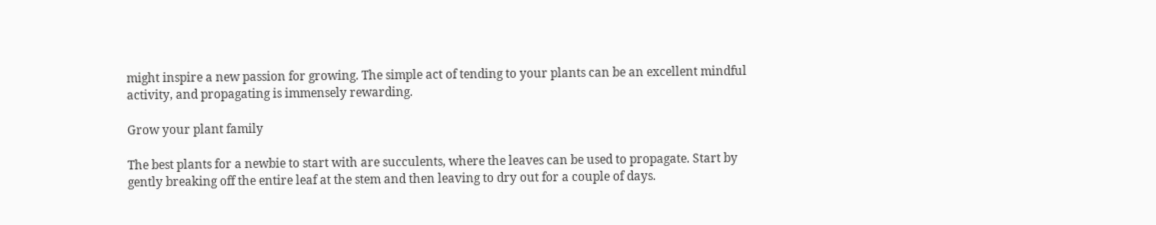might inspire a new passion for growing. The simple act of tending to your plants can be an excellent mindful activity, and propagating is immensely rewarding.

Grow your plant family

The best plants for a newbie to start with are succulents, where the leaves can be used to propagate. Start by gently breaking off the entire leaf at the stem and then leaving to dry out for a couple of days.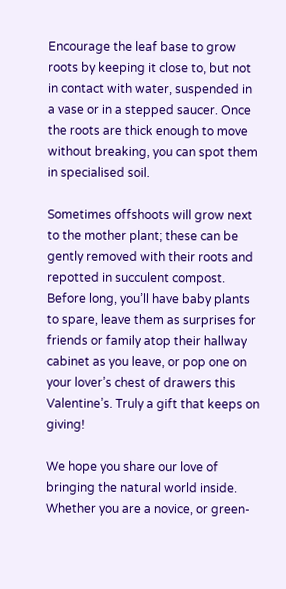Encourage the leaf base to grow roots by keeping it close to, but not in contact with water, suspended in a vase or in a stepped saucer. Once the roots are thick enough to move without breaking, you can spot them in specialised soil.

Sometimes offshoots will grow next to the mother plant; these can be gently removed with their roots and repotted in succulent compost. Before long, you’ll have baby plants to spare, leave them as surprises for friends or family atop their hallway cabinet as you leave, or pop one on your lover’s chest of drawers this Valentine’s. Truly a gift that keeps on giving!

We hope you share our love of bringing the natural world inside. Whether you are a novice, or green-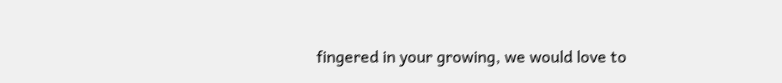fingered in your growing, we would love to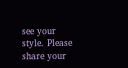see your style. Please share your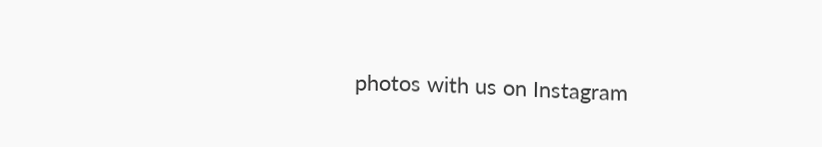photos with us on Instagram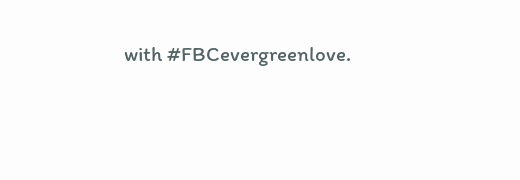with #FBCevergreenlove.